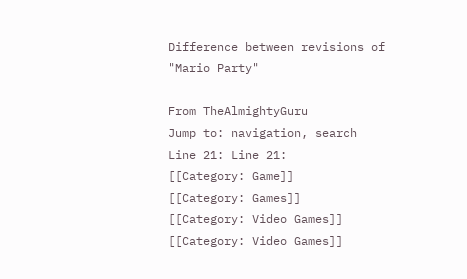Difference between revisions of "Mario Party"

From TheAlmightyGuru
Jump to: navigation, search
Line 21: Line 21:
[[Category: Game]]
[[Category: Games]]
[[Category: Video Games]]
[[Category: Video Games]]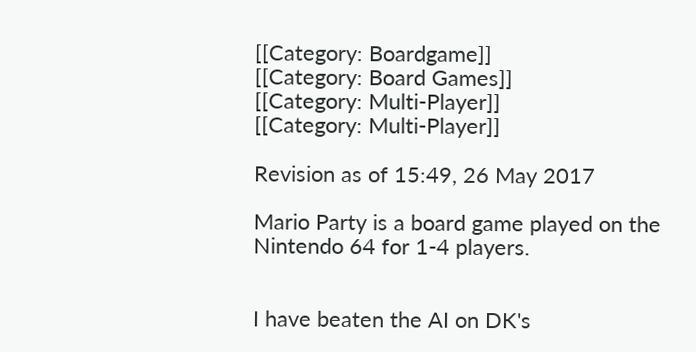[[Category: Boardgame]]
[[Category: Board Games]]
[[Category: Multi-Player]]
[[Category: Multi-Player]]

Revision as of 15:49, 26 May 2017

Mario Party is a board game played on the Nintendo 64 for 1-4 players.


I have beaten the AI on DK's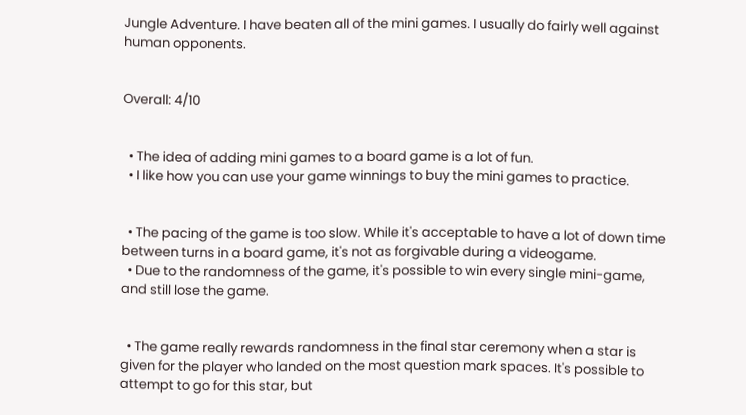Jungle Adventure. I have beaten all of the mini games. I usually do fairly well against human opponents.


Overall: 4/10


  • The idea of adding mini games to a board game is a lot of fun.
  • I like how you can use your game winnings to buy the mini games to practice.


  • The pacing of the game is too slow. While it's acceptable to have a lot of down time between turns in a board game, it's not as forgivable during a videogame.
  • Due to the randomness of the game, it's possible to win every single mini-game, and still lose the game.


  • The game really rewards randomness in the final star ceremony when a star is given for the player who landed on the most question mark spaces. It's possible to attempt to go for this star, but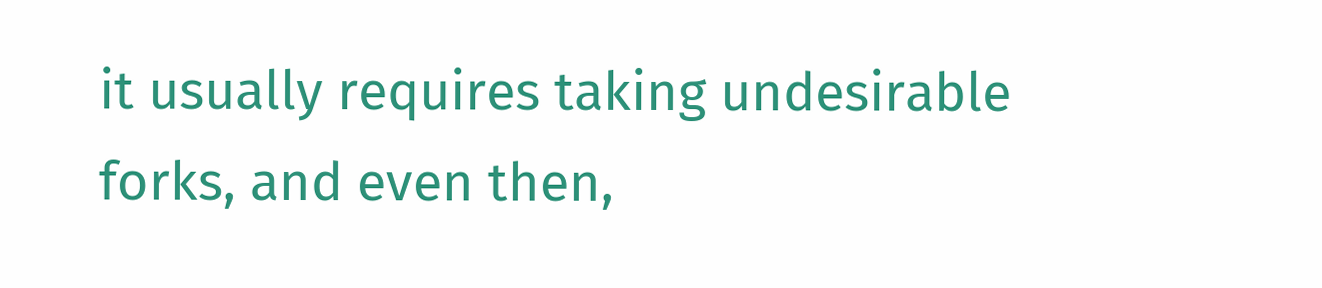it usually requires taking undesirable forks, and even then,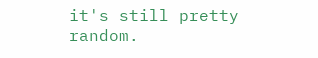it's still pretty random.